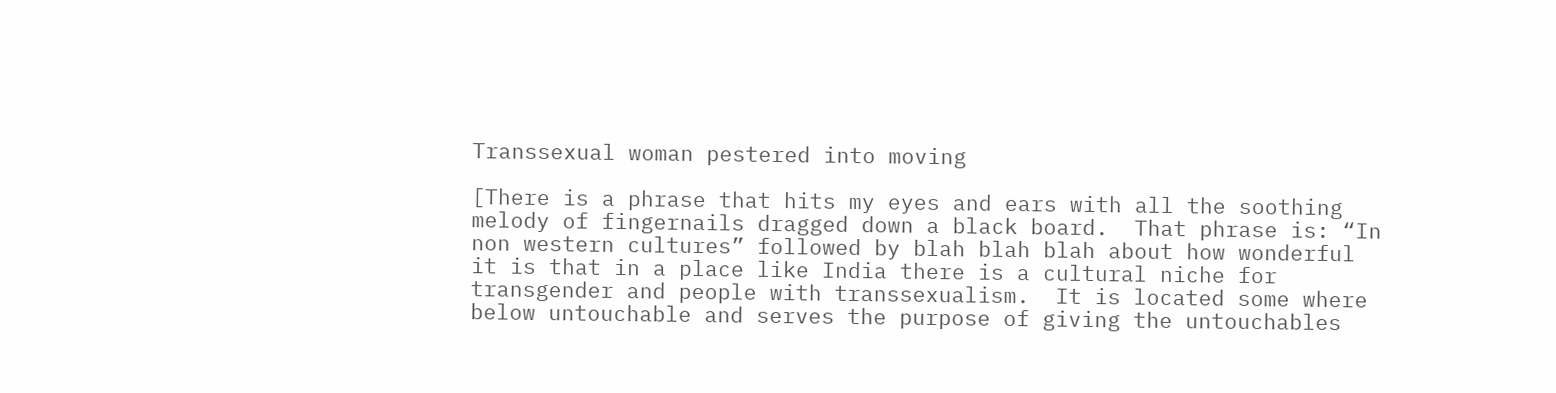Transsexual woman pestered into moving

[There is a phrase that hits my eyes and ears with all the soothing melody of fingernails dragged down a black board.  That phrase is: “In non western cultures” followed by blah blah blah about how wonderful it is that in a place like India there is a cultural niche for transgender and people with transsexualism.  It is located some where below untouchable and serves the purpose of giving the untouchables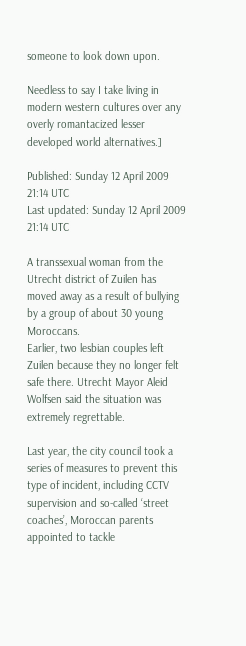someone to look down upon.

Needless to say I take living in modern western cultures over any overly romantacized lesser developed world alternatives.]

Published: Sunday 12 April 2009 21:14 UTC
Last updated: Sunday 12 April 2009 21:14 UTC

A transsexual woman from the Utrecht district of Zuilen has moved away as a result of bullying by a group of about 30 young Moroccans.
Earlier, two lesbian couples left Zuilen because they no longer felt safe there. Utrecht Mayor Aleid Wolfsen said the situation was extremely regrettable.

Last year, the city council took a series of measures to prevent this type of incident, including CCTV supervision and so-called ‘street coaches’, Moroccan parents appointed to tackle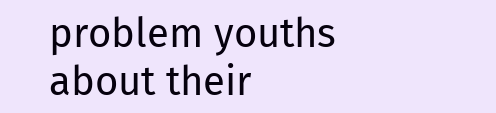problem youths about their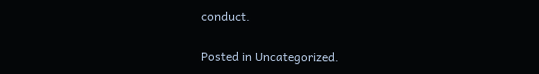conduct.

Posted in Uncategorized.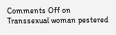Comments Off on Transsexual woman pestered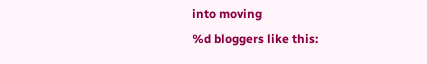into moving
%d bloggers like this: